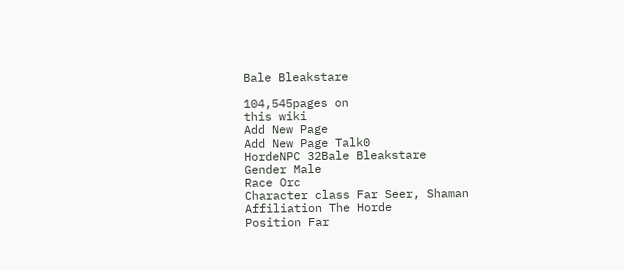Bale Bleakstare

104,545pages on
this wiki
Add New Page
Add New Page Talk0
HordeNPC 32Bale Bleakstare
Gender Male
Race Orc
Character class Far Seer, Shaman
Affiliation The Horde
Position Far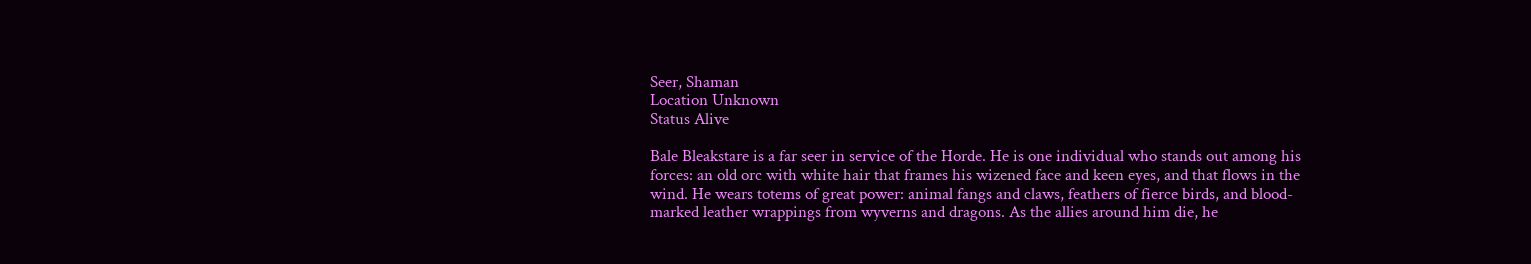Seer, Shaman
Location Unknown
Status Alive

Bale Bleakstare is a far seer in service of the Horde. He is one individual who stands out among his forces: an old orc with white hair that frames his wizened face and keen eyes, and that flows in the wind. He wears totems of great power: animal fangs and claws, feathers of fierce birds, and blood-marked leather wrappings from wyverns and dragons. As the allies around him die, he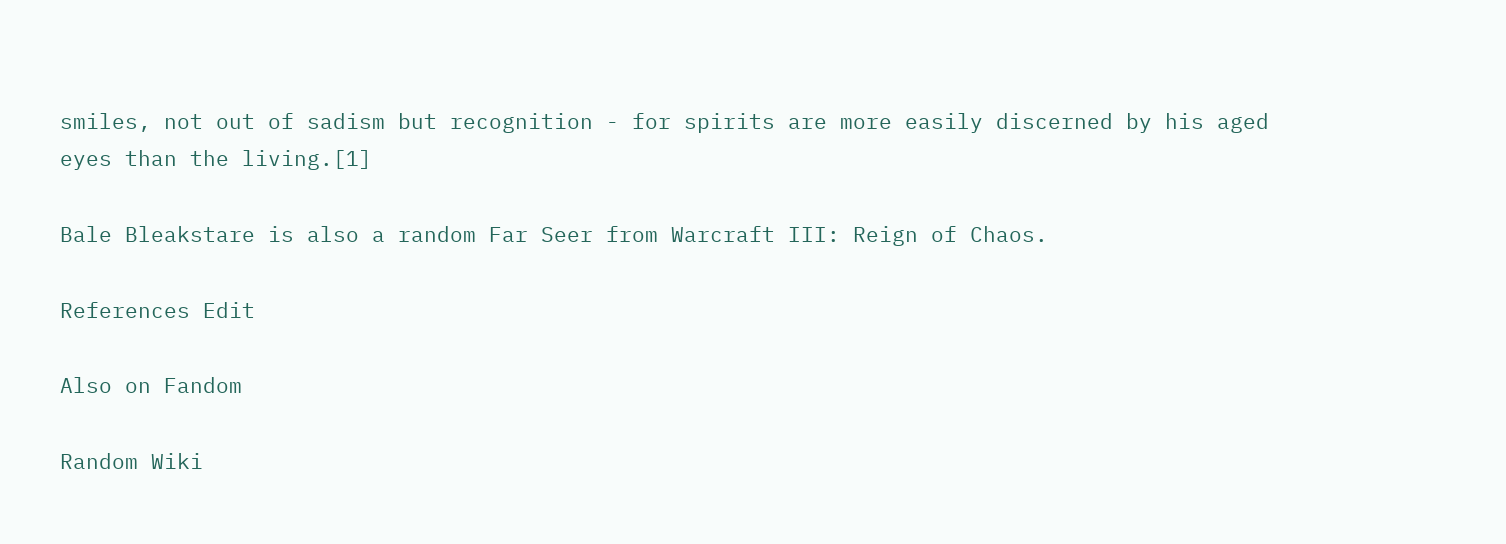smiles, not out of sadism but recognition - for spirits are more easily discerned by his aged eyes than the living.[1]

Bale Bleakstare is also a random Far Seer from Warcraft III: Reign of Chaos.

References Edit

Also on Fandom

Random Wiki